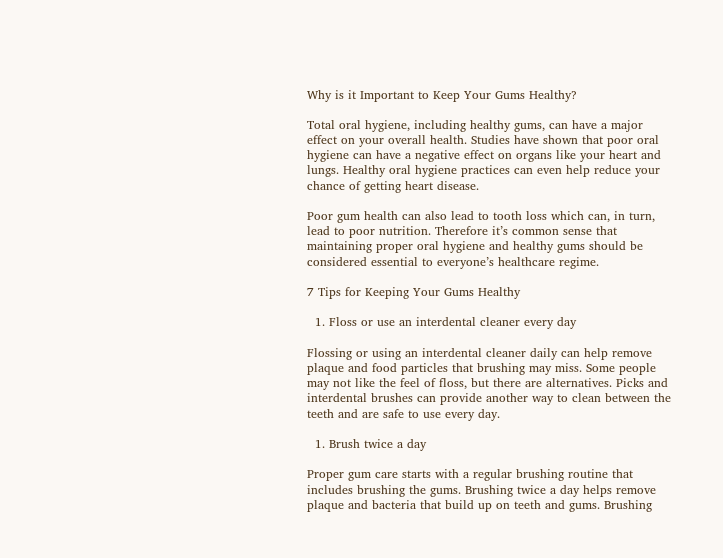Why is it Important to Keep Your Gums Healthy?

Total oral hygiene, including healthy gums, can have a major effect on your overall health. Studies have shown that poor oral hygiene can have a negative effect on organs like your heart and lungs. Healthy oral hygiene practices can even help reduce your chance of getting heart disease.

Poor gum health can also lead to tooth loss which can, in turn, lead to poor nutrition. Therefore it’s common sense that maintaining proper oral hygiene and healthy gums should be considered essential to everyone’s healthcare regime.

7 Tips for Keeping Your Gums Healthy

  1. Floss or use an interdental cleaner every day

Flossing or using an interdental cleaner daily can help remove plaque and food particles that brushing may miss. Some people may not like the feel of floss, but there are alternatives. Picks and interdental brushes can provide another way to clean between the teeth and are safe to use every day.

  1. Brush twice a day

Proper gum care starts with a regular brushing routine that includes brushing the gums. Brushing twice a day helps remove plaque and bacteria that build up on teeth and gums. Brushing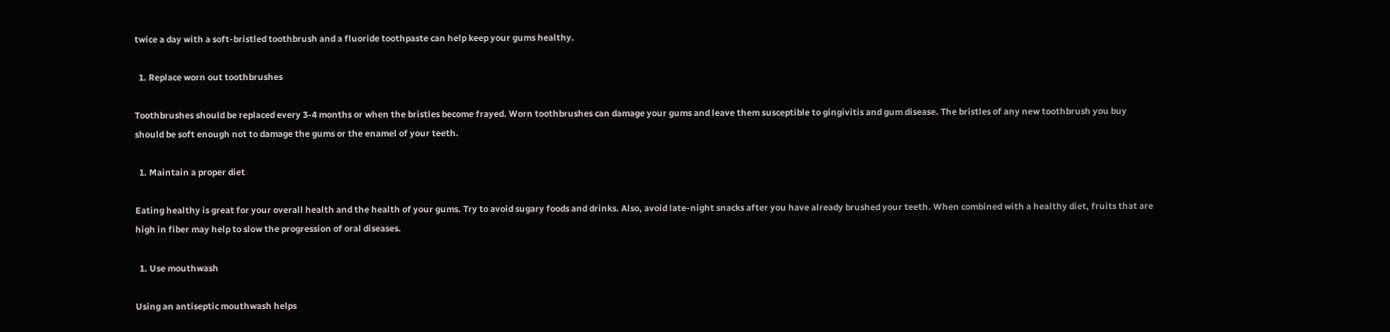twice a day with a soft-bristled toothbrush and a fluoride toothpaste can help keep your gums healthy.

  1. Replace worn out toothbrushes

Toothbrushes should be replaced every 3-4 months or when the bristles become frayed. Worn toothbrushes can damage your gums and leave them susceptible to gingivitis and gum disease. The bristles of any new toothbrush you buy should be soft enough not to damage the gums or the enamel of your teeth.

  1. Maintain a proper diet

Eating healthy is great for your overall health and the health of your gums. Try to avoid sugary foods and drinks. Also, avoid late-night snacks after you have already brushed your teeth. When combined with a healthy diet, fruits that are high in fiber may help to slow the progression of oral diseases.

  1. Use mouthwash

Using an antiseptic mouthwash helps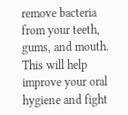remove bacteria from your teeth, gums, and mouth. This will help improve your oral hygiene and fight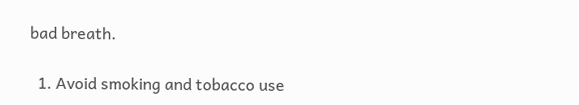bad breath.

  1. Avoid smoking and tobacco use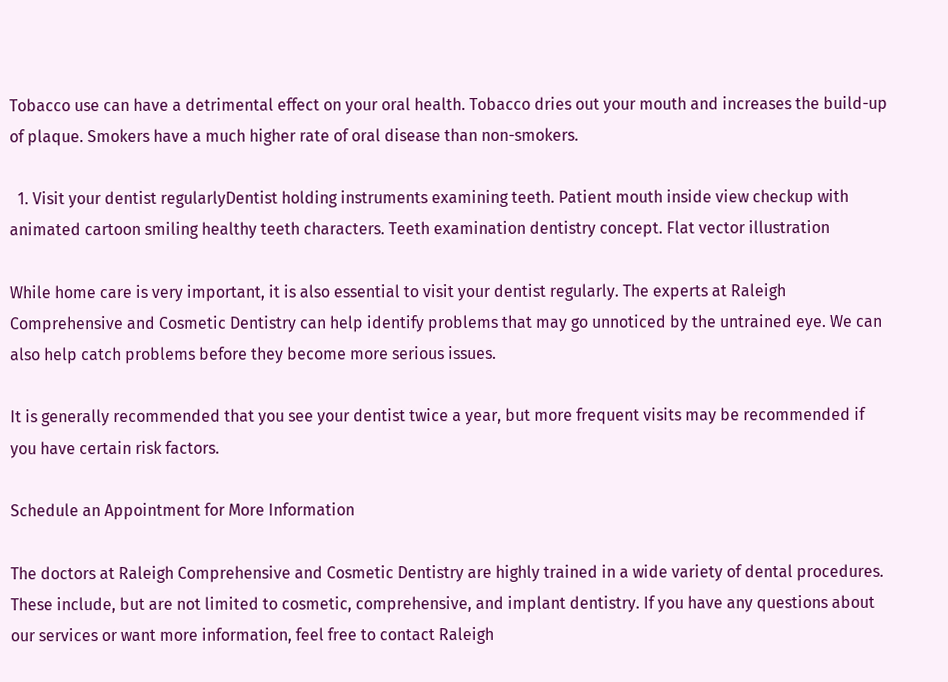Tobacco use can have a detrimental effect on your oral health. Tobacco dries out your mouth and increases the build-up of plaque. Smokers have a much higher rate of oral disease than non-smokers.

  1. Visit your dentist regularlyDentist holding instruments examining teeth. Patient mouth inside view checkup with animated cartoon smiling healthy teeth characters. Teeth examination dentistry concept. Flat vector illustration

While home care is very important, it is also essential to visit your dentist regularly. The experts at Raleigh Comprehensive and Cosmetic Dentistry can help identify problems that may go unnoticed by the untrained eye. We can also help catch problems before they become more serious issues.

It is generally recommended that you see your dentist twice a year, but more frequent visits may be recommended if you have certain risk factors.

Schedule an Appointment for More Information

The doctors at Raleigh Comprehensive and Cosmetic Dentistry are highly trained in a wide variety of dental procedures. These include, but are not limited to cosmetic, comprehensive, and implant dentistry. If you have any questions about our services or want more information, feel free to contact Raleigh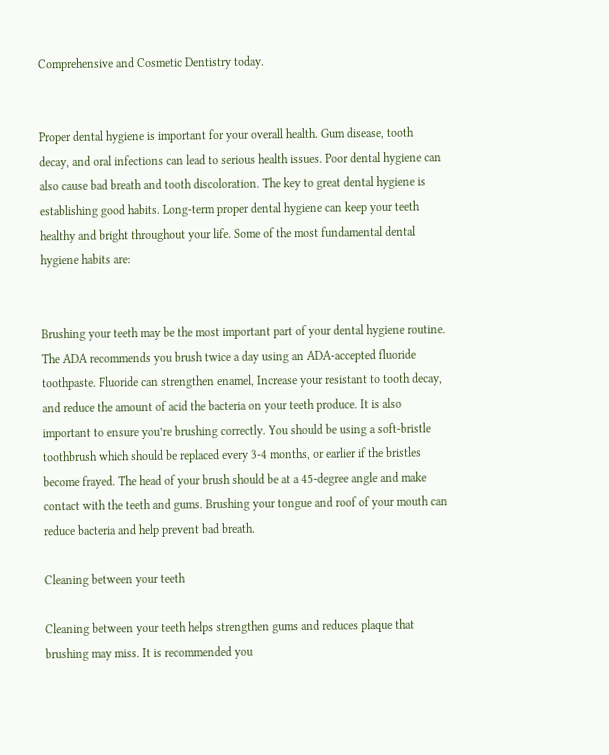Comprehensive and Cosmetic Dentistry today.


Proper dental hygiene is important for your overall health. Gum disease, tooth decay, and oral infections can lead to serious health issues. Poor dental hygiene can also cause bad breath and tooth discoloration. The key to great dental hygiene is establishing good habits. Long-term proper dental hygiene can keep your teeth healthy and bright throughout your life. Some of the most fundamental dental hygiene habits are:


Brushing your teeth may be the most important part of your dental hygiene routine. The ADA recommends you brush twice a day using an ADA-accepted fluoride toothpaste. Fluoride can strengthen enamel, Increase your resistant to tooth decay, and reduce the amount of acid the bacteria on your teeth produce. It is also important to ensure you’re brushing correctly. You should be using a soft-bristle toothbrush which should be replaced every 3-4 months, or earlier if the bristles become frayed. The head of your brush should be at a 45-degree angle and make contact with the teeth and gums. Brushing your tongue and roof of your mouth can reduce bacteria and help prevent bad breath.

Cleaning between your teeth

Cleaning between your teeth helps strengthen gums and reduces plaque that brushing may miss. It is recommended you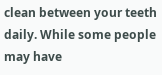clean between your teeth daily. While some people may have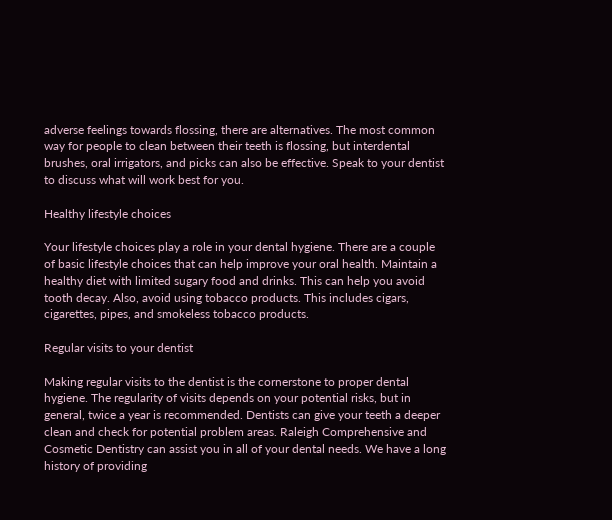adverse feelings towards flossing, there are alternatives. The most common way for people to clean between their teeth is flossing, but interdental brushes, oral irrigators, and picks can also be effective. Speak to your dentist to discuss what will work best for you.

Healthy lifestyle choices

Your lifestyle choices play a role in your dental hygiene. There are a couple of basic lifestyle choices that can help improve your oral health. Maintain a healthy diet with limited sugary food and drinks. This can help you avoid tooth decay. Also, avoid using tobacco products. This includes cigars, cigarettes, pipes, and smokeless tobacco products.

Regular visits to your dentist

Making regular visits to the dentist is the cornerstone to proper dental hygiene. The regularity of visits depends on your potential risks, but in general, twice a year is recommended. Dentists can give your teeth a deeper clean and check for potential problem areas. Raleigh Comprehensive and Cosmetic Dentistry can assist you in all of your dental needs. We have a long history of providing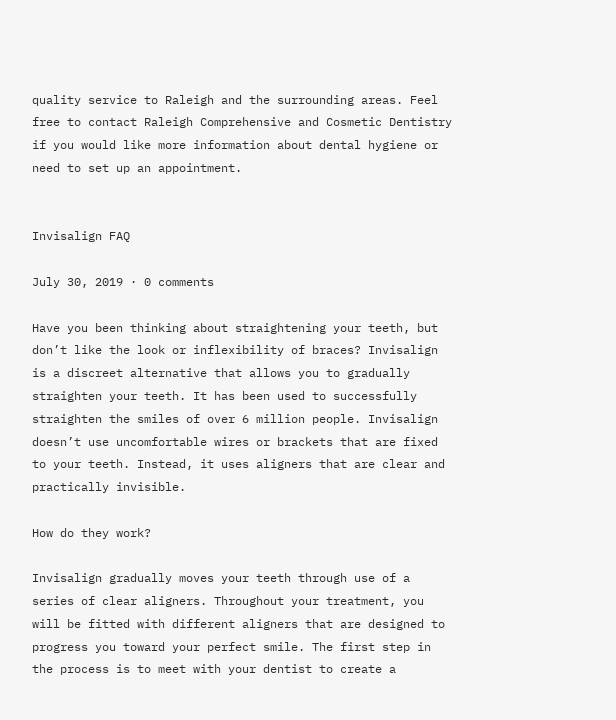quality service to Raleigh and the surrounding areas. Feel free to contact Raleigh Comprehensive and Cosmetic Dentistry if you would like more information about dental hygiene or need to set up an appointment.


Invisalign FAQ

July 30, 2019 · 0 comments

Have you been thinking about straightening your teeth, but don’t like the look or inflexibility of braces? Invisalign is a discreet alternative that allows you to gradually straighten your teeth. It has been used to successfully straighten the smiles of over 6 million people. Invisalign doesn’t use uncomfortable wires or brackets that are fixed to your teeth. Instead, it uses aligners that are clear and practically invisible.

How do they work?

Invisalign gradually moves your teeth through use of a series of clear aligners. Throughout your treatment, you will be fitted with different aligners that are designed to progress you toward your perfect smile. The first step in the process is to meet with your dentist to create a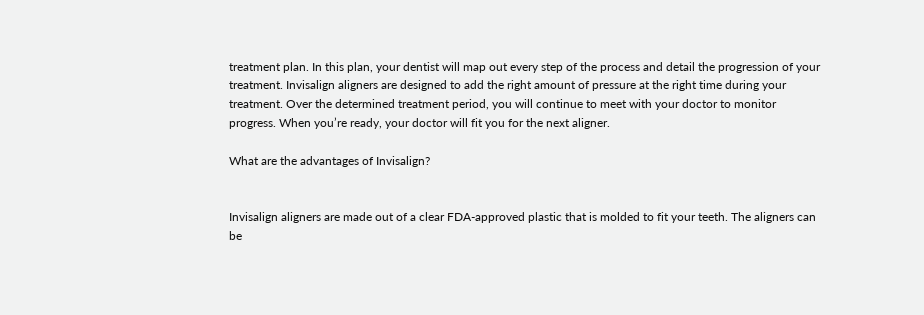treatment plan. In this plan, your dentist will map out every step of the process and detail the progression of your treatment. Invisalign aligners are designed to add the right amount of pressure at the right time during your treatment. Over the determined treatment period, you will continue to meet with your doctor to monitor progress. When you’re ready, your doctor will fit you for the next aligner.

What are the advantages of Invisalign?


Invisalign aligners are made out of a clear FDA-approved plastic that is molded to fit your teeth. The aligners can be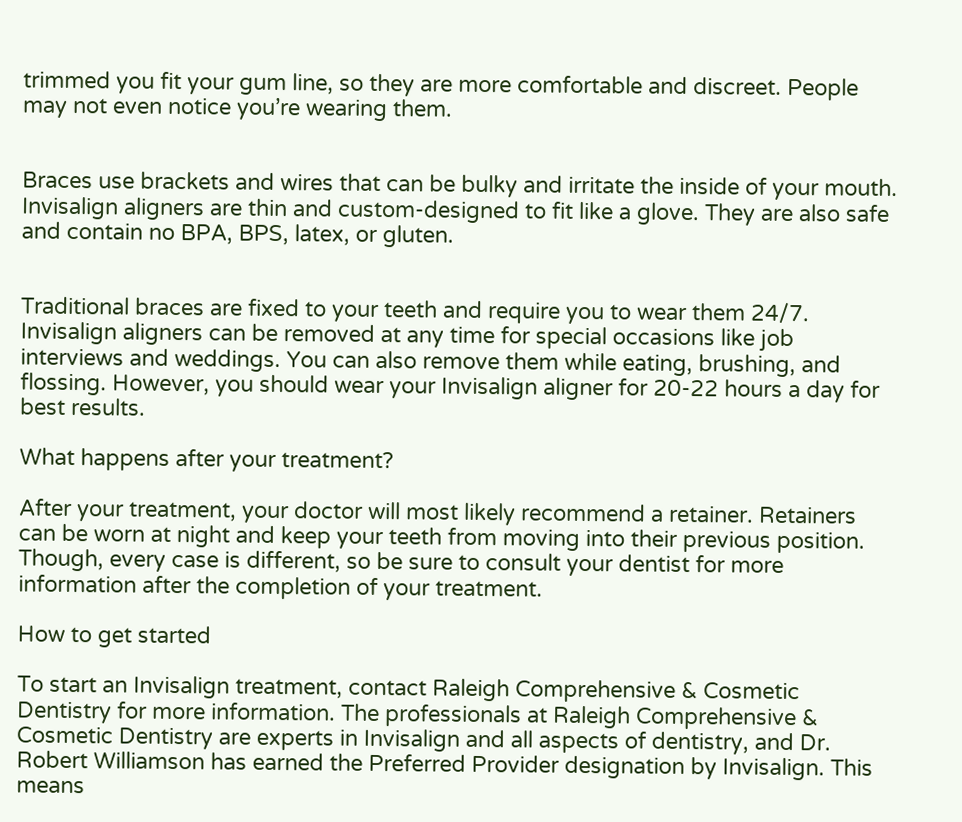trimmed you fit your gum line, so they are more comfortable and discreet. People may not even notice you’re wearing them.


Braces use brackets and wires that can be bulky and irritate the inside of your mouth. Invisalign aligners are thin and custom-designed to fit like a glove. They are also safe and contain no BPA, BPS, latex, or gluten.


Traditional braces are fixed to your teeth and require you to wear them 24/7. Invisalign aligners can be removed at any time for special occasions like job interviews and weddings. You can also remove them while eating, brushing, and flossing. However, you should wear your Invisalign aligner for 20-22 hours a day for best results.

What happens after your treatment?

After your treatment, your doctor will most likely recommend a retainer. Retainers can be worn at night and keep your teeth from moving into their previous position. Though, every case is different, so be sure to consult your dentist for more information after the completion of your treatment.

How to get started

To start an Invisalign treatment, contact Raleigh Comprehensive & Cosmetic Dentistry for more information. The professionals at Raleigh Comprehensive & Cosmetic Dentistry are experts in Invisalign and all aspects of dentistry, and Dr. Robert Williamson has earned the Preferred Provider designation by Invisalign. This means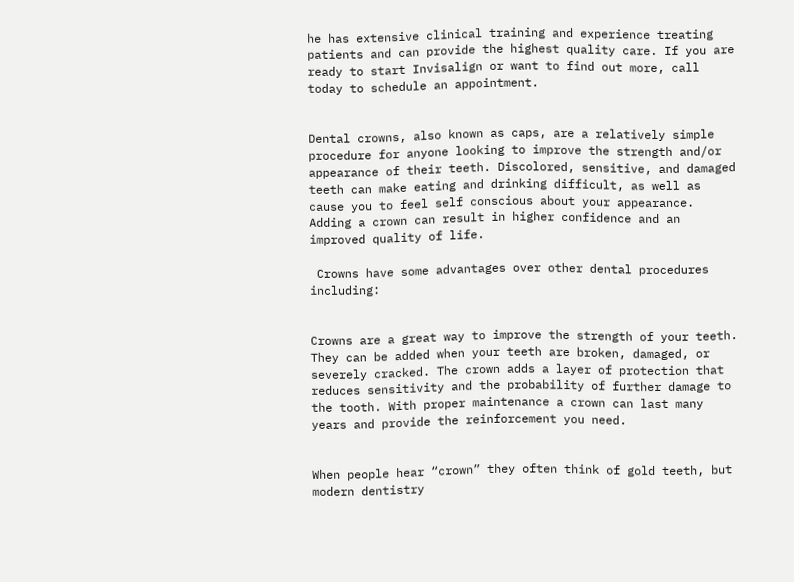he has extensive clinical training and experience treating patients and can provide the highest quality care. If you are ready to start Invisalign or want to find out more, call today to schedule an appointment.


Dental crowns, also known as caps, are a relatively simple procedure for anyone looking to improve the strength and/or appearance of their teeth. Discolored, sensitive, and damaged teeth can make eating and drinking difficult, as well as cause you to feel self conscious about your appearance. Adding a crown can result in higher confidence and an improved quality of life.

 Crowns have some advantages over other dental procedures including:


Crowns are a great way to improve the strength of your teeth. They can be added when your teeth are broken, damaged, or severely cracked. The crown adds a layer of protection that reduces sensitivity and the probability of further damage to the tooth. With proper maintenance a crown can last many years and provide the reinforcement you need.


When people hear “crown” they often think of gold teeth, but modern dentistry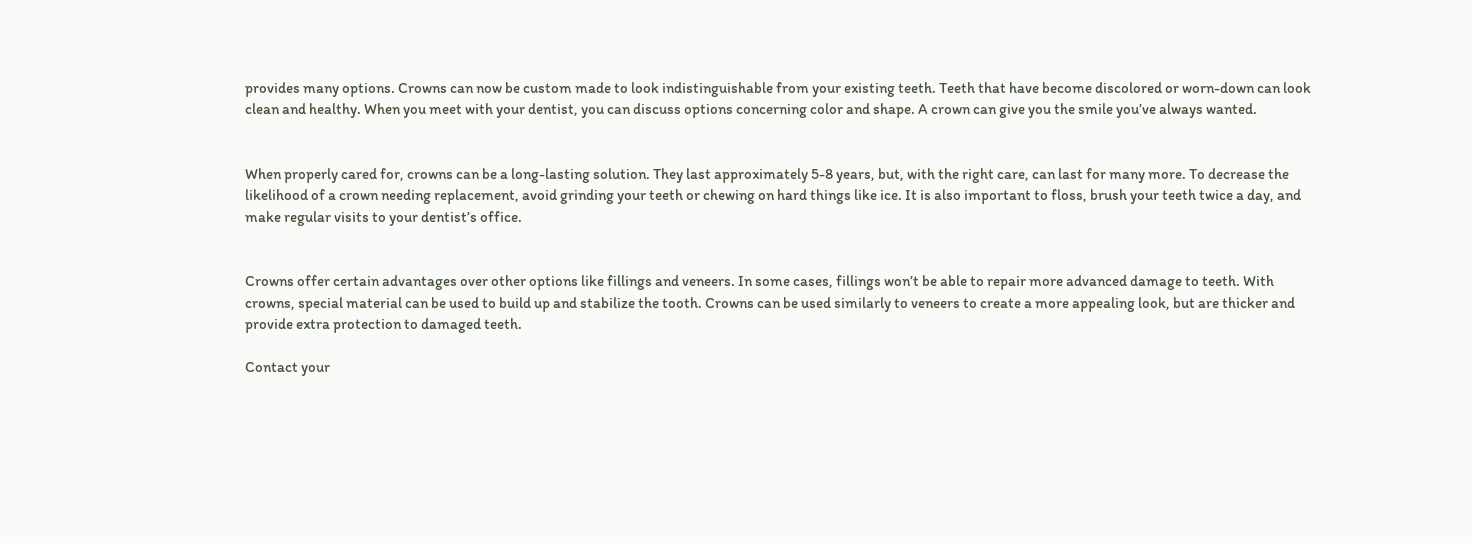provides many options. Crowns can now be custom made to look indistinguishable from your existing teeth. Teeth that have become discolored or worn-down can look clean and healthy. When you meet with your dentist, you can discuss options concerning color and shape. A crown can give you the smile you’ve always wanted.


When properly cared for, crowns can be a long-lasting solution. They last approximately 5-8 years, but, with the right care, can last for many more. To decrease the likelihood of a crown needing replacement, avoid grinding your teeth or chewing on hard things like ice. It is also important to floss, brush your teeth twice a day, and make regular visits to your dentist’s office.


Crowns offer certain advantages over other options like fillings and veneers. In some cases, fillings won’t be able to repair more advanced damage to teeth. With crowns, special material can be used to build up and stabilize the tooth. Crowns can be used similarly to veneers to create a more appealing look, but are thicker and provide extra protection to damaged teeth.

Contact your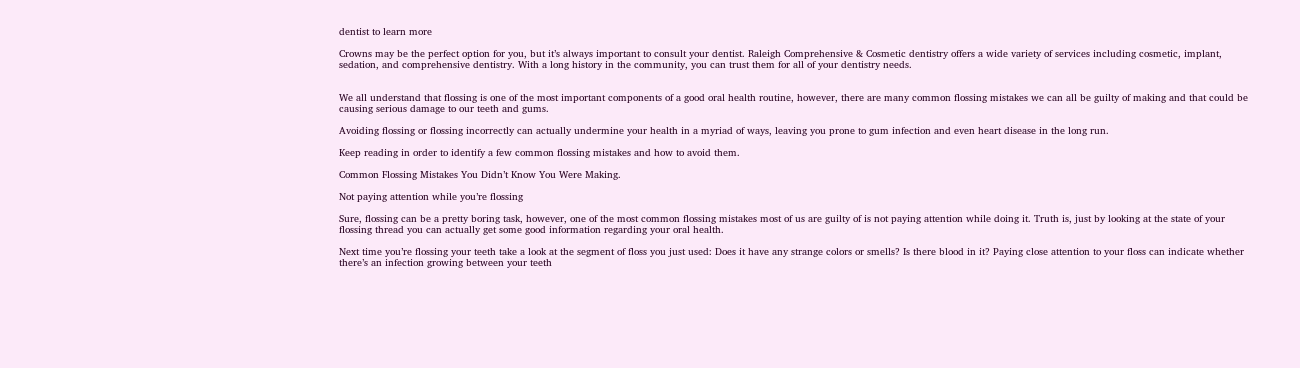dentist to learn more

Crowns may be the perfect option for you, but it’s always important to consult your dentist. Raleigh Comprehensive & Cosmetic dentistry offers a wide variety of services including cosmetic, implant, sedation, and comprehensive dentistry. With a long history in the community, you can trust them for all of your dentistry needs.


We all understand that flossing is one of the most important components of a good oral health routine, however, there are many common flossing mistakes we can all be guilty of making and that could be causing serious damage to our teeth and gums.

Avoiding flossing or flossing incorrectly can actually undermine your health in a myriad of ways, leaving you prone to gum infection and even heart disease in the long run.

Keep reading in order to identify a few common flossing mistakes and how to avoid them.

Common Flossing Mistakes You Didn’t Know You Were Making.

Not paying attention while you’re flossing

Sure, flossing can be a pretty boring task, however, one of the most common flossing mistakes most of us are guilty of is not paying attention while doing it. Truth is, just by looking at the state of your flossing thread you can actually get some good information regarding your oral health.

Next time you’re flossing your teeth take a look at the segment of floss you just used: Does it have any strange colors or smells? Is there blood in it? Paying close attention to your floss can indicate whether there’s an infection growing between your teeth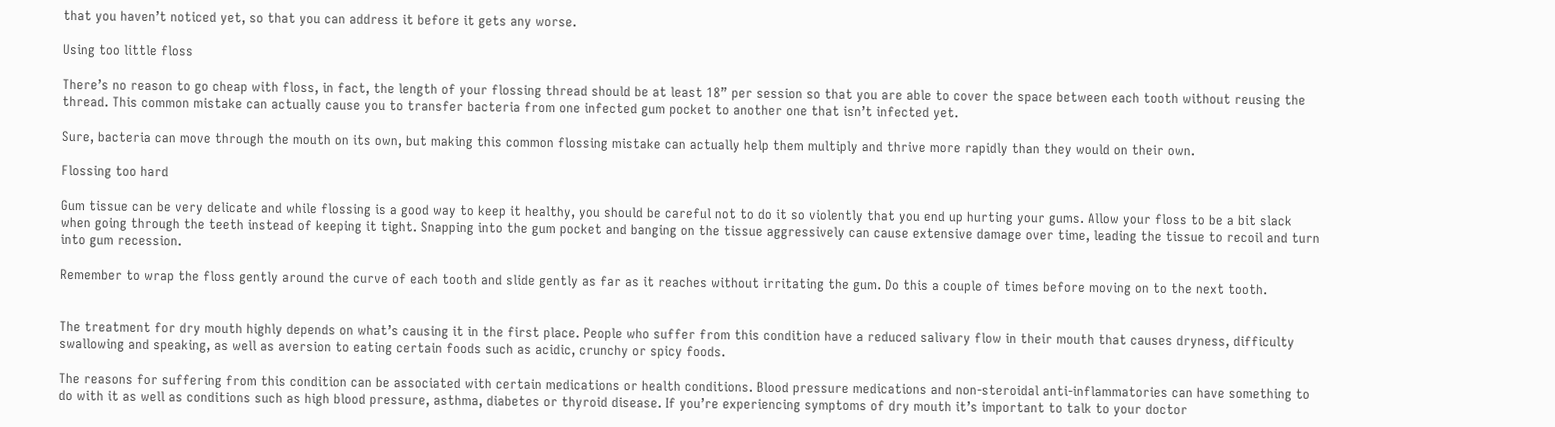that you haven’t noticed yet, so that you can address it before it gets any worse.

Using too little floss

There’s no reason to go cheap with floss, in fact, the length of your flossing thread should be at least 18” per session so that you are able to cover the space between each tooth without reusing the thread. This common mistake can actually cause you to transfer bacteria from one infected gum pocket to another one that isn’t infected yet.

Sure, bacteria can move through the mouth on its own, but making this common flossing mistake can actually help them multiply and thrive more rapidly than they would on their own.

Flossing too hard

Gum tissue can be very delicate and while flossing is a good way to keep it healthy, you should be careful not to do it so violently that you end up hurting your gums. Allow your floss to be a bit slack when going through the teeth instead of keeping it tight. Snapping into the gum pocket and banging on the tissue aggressively can cause extensive damage over time, leading the tissue to recoil and turn into gum recession.

Remember to wrap the floss gently around the curve of each tooth and slide gently as far as it reaches without irritating the gum. Do this a couple of times before moving on to the next tooth.


The treatment for dry mouth highly depends on what’s causing it in the first place. People who suffer from this condition have a reduced salivary flow in their mouth that causes dryness, difficulty swallowing and speaking, as well as aversion to eating certain foods such as acidic, crunchy or spicy foods.

The reasons for suffering from this condition can be associated with certain medications or health conditions. Blood pressure medications and non-steroidal anti-inflammatories can have something to do with it as well as conditions such as high blood pressure, asthma, diabetes or thyroid disease. If you’re experiencing symptoms of dry mouth it’s important to talk to your doctor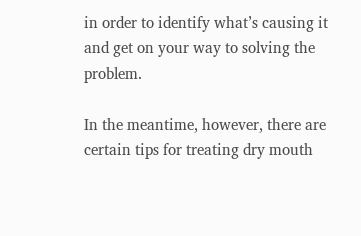in order to identify what’s causing it and get on your way to solving the problem.

In the meantime, however, there are certain tips for treating dry mouth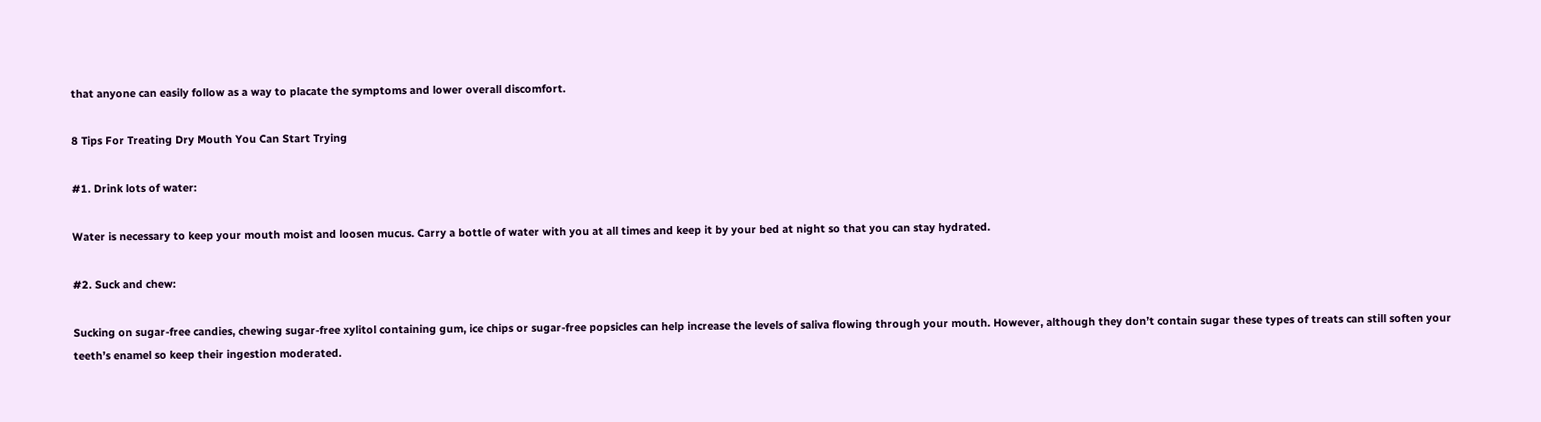that anyone can easily follow as a way to placate the symptoms and lower overall discomfort.

8 Tips For Treating Dry Mouth You Can Start Trying

#1. Drink lots of water:

Water is necessary to keep your mouth moist and loosen mucus. Carry a bottle of water with you at all times and keep it by your bed at night so that you can stay hydrated.

#2. Suck and chew:

Sucking on sugar-free candies, chewing sugar-free xylitol containing gum, ice chips or sugar-free popsicles can help increase the levels of saliva flowing through your mouth. However, although they don’t contain sugar these types of treats can still soften your teeth’s enamel so keep their ingestion moderated.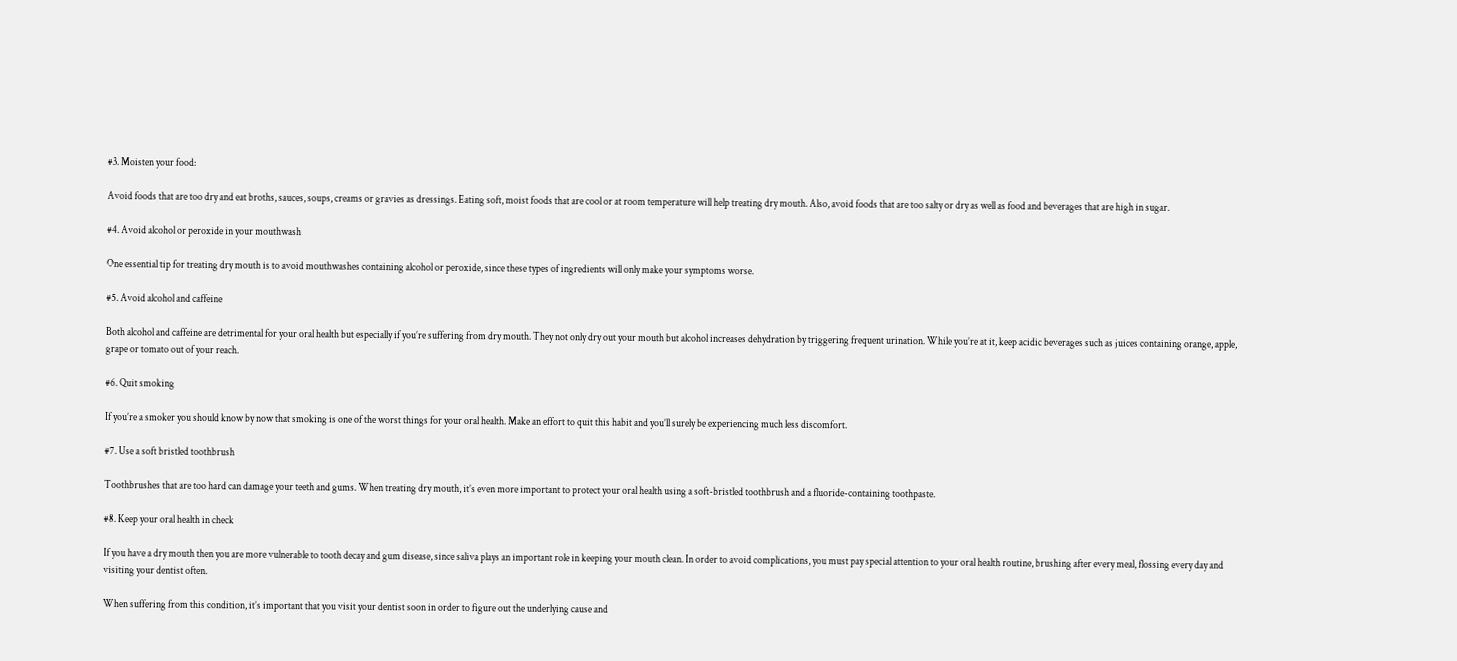#3. Moisten your food:

Avoid foods that are too dry and eat broths, sauces, soups, creams or gravies as dressings. Eating soft, moist foods that are cool or at room temperature will help treating dry mouth. Also, avoid foods that are too salty or dry as well as food and beverages that are high in sugar.

#4. Avoid alcohol or peroxide in your mouthwash

One essential tip for treating dry mouth is to avoid mouthwashes containing alcohol or peroxide, since these types of ingredients will only make your symptoms worse.

#5. Avoid alcohol and caffeine

Both alcohol and caffeine are detrimental for your oral health but especially if you’re suffering from dry mouth. They not only dry out your mouth but alcohol increases dehydration by triggering frequent urination. While you’re at it, keep acidic beverages such as juices containing orange, apple, grape or tomato out of your reach.

#6. Quit smoking

If you’re a smoker you should know by now that smoking is one of the worst things for your oral health. Make an effort to quit this habit and you’ll surely be experiencing much less discomfort.

#7. Use a soft bristled toothbrush

Toothbrushes that are too hard can damage your teeth and gums. When treating dry mouth, it’s even more important to protect your oral health using a soft-bristled toothbrush and a fluoride-containing toothpaste.

#8. Keep your oral health in check

If you have a dry mouth then you are more vulnerable to tooth decay and gum disease, since saliva plays an important role in keeping your mouth clean. In order to avoid complications, you must pay special attention to your oral health routine, brushing after every meal, flossing every day and visiting your dentist often.

When suffering from this condition, it’s important that you visit your dentist soon in order to figure out the underlying cause and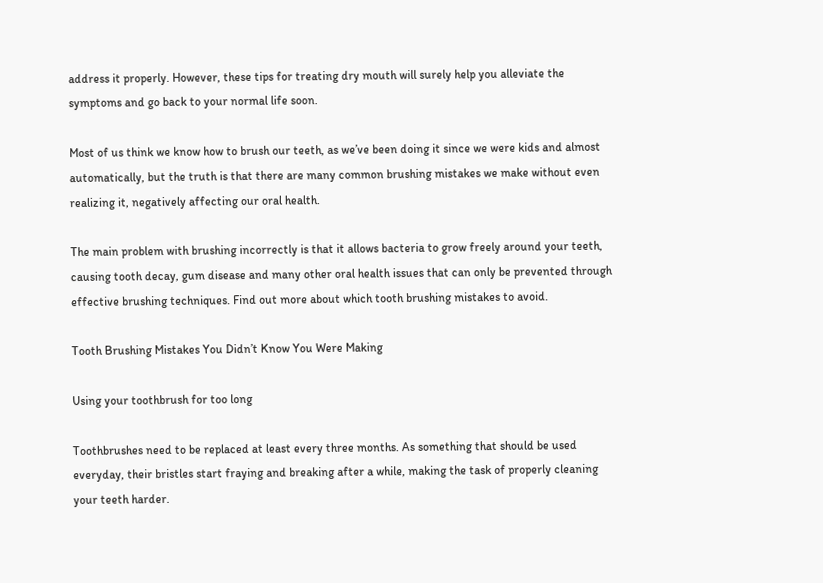address it properly. However, these tips for treating dry mouth will surely help you alleviate the symptoms and go back to your normal life soon.

Most of us think we know how to brush our teeth, as we’ve been doing it since we were kids and almost automatically, but the truth is that there are many common brushing mistakes we make without even realizing it, negatively affecting our oral health.

The main problem with brushing incorrectly is that it allows bacteria to grow freely around your teeth, causing tooth decay, gum disease and many other oral health issues that can only be prevented through effective brushing techniques. Find out more about which tooth brushing mistakes to avoid.

Tooth Brushing Mistakes You Didn’t Know You Were Making

Using your toothbrush for too long

Toothbrushes need to be replaced at least every three months. As something that should be used everyday, their bristles start fraying and breaking after a while, making the task of properly cleaning your teeth harder.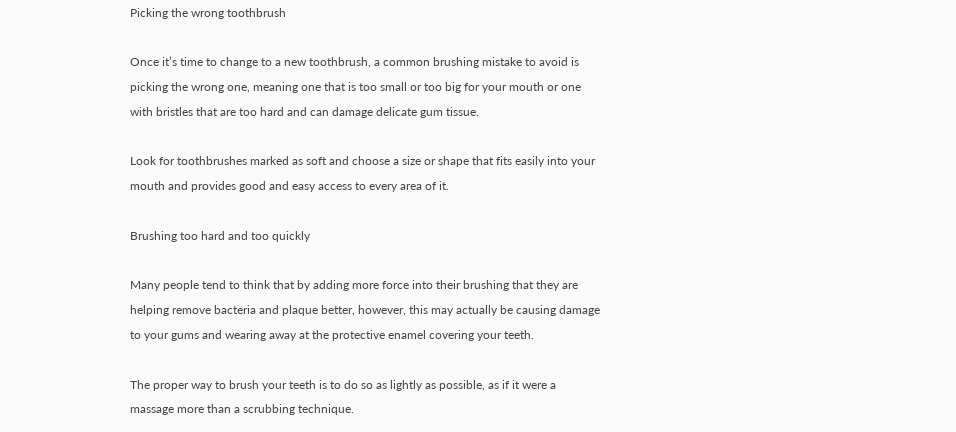Picking the wrong toothbrush

Once it’s time to change to a new toothbrush, a common brushing mistake to avoid is picking the wrong one, meaning one that is too small or too big for your mouth or one with bristles that are too hard and can damage delicate gum tissue.

Look for toothbrushes marked as soft and choose a size or shape that fits easily into your mouth and provides good and easy access to every area of it.

Brushing too hard and too quickly

Many people tend to think that by adding more force into their brushing that they are helping remove bacteria and plaque better, however, this may actually be causing damage to your gums and wearing away at the protective enamel covering your teeth.

The proper way to brush your teeth is to do so as lightly as possible, as if it were a massage more than a scrubbing technique.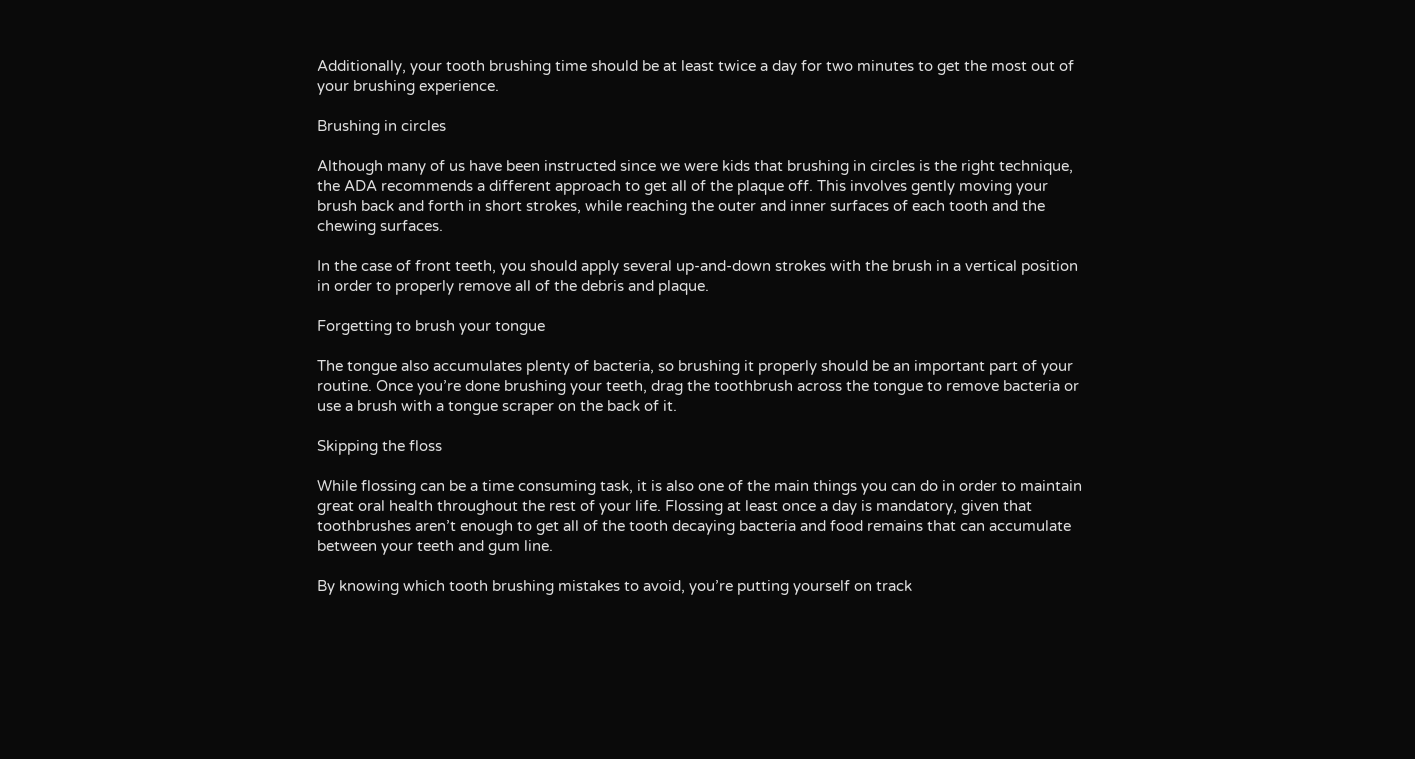Additionally, your tooth brushing time should be at least twice a day for two minutes to get the most out of your brushing experience.

Brushing in circles

Although many of us have been instructed since we were kids that brushing in circles is the right technique, the ADA recommends a different approach to get all of the plaque off. This involves gently moving your brush back and forth in short strokes, while reaching the outer and inner surfaces of each tooth and the chewing surfaces.

In the case of front teeth, you should apply several up-and-down strokes with the brush in a vertical position in order to properly remove all of the debris and plaque.

Forgetting to brush your tongue

The tongue also accumulates plenty of bacteria, so brushing it properly should be an important part of your routine. Once you’re done brushing your teeth, drag the toothbrush across the tongue to remove bacteria or use a brush with a tongue scraper on the back of it.

Skipping the floss

While flossing can be a time consuming task, it is also one of the main things you can do in order to maintain great oral health throughout the rest of your life. Flossing at least once a day is mandatory, given that toothbrushes aren’t enough to get all of the tooth decaying bacteria and food remains that can accumulate between your teeth and gum line.

By knowing which tooth brushing mistakes to avoid, you’re putting yourself on track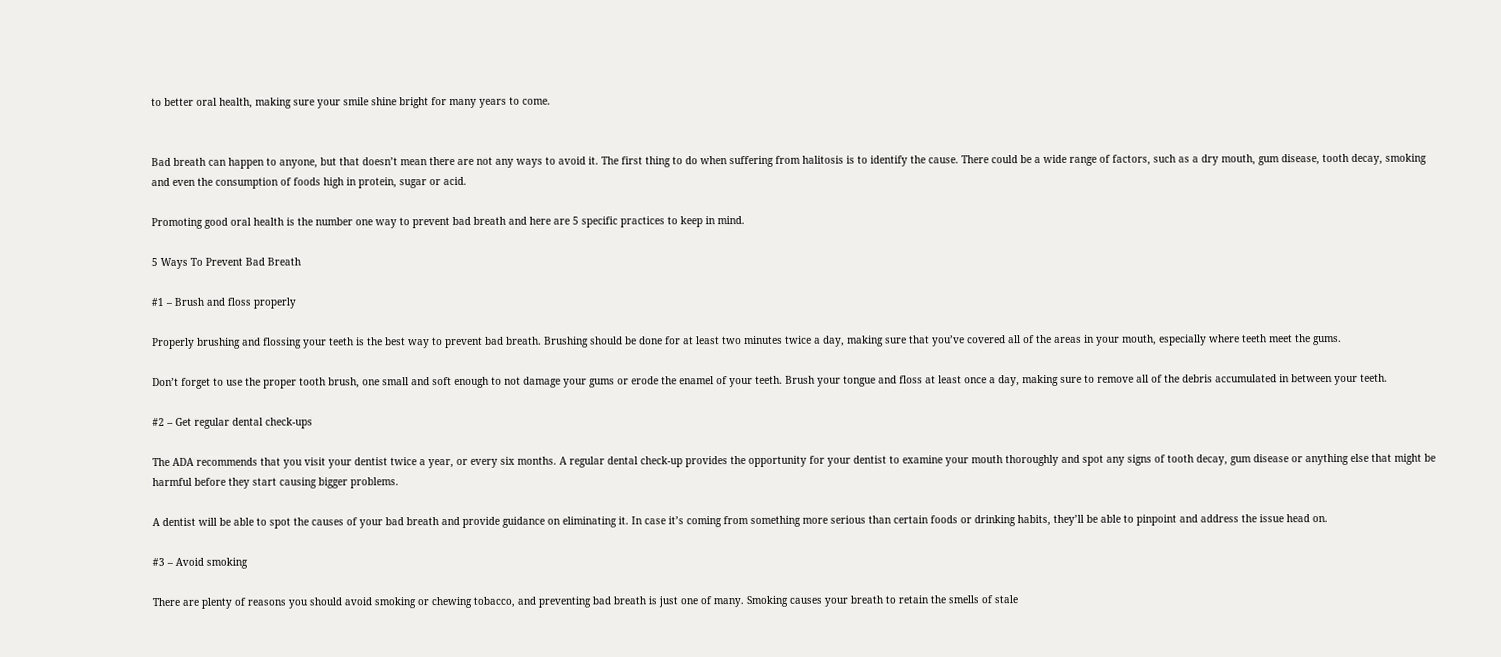to better oral health, making sure your smile shine bright for many years to come.


Bad breath can happen to anyone, but that doesn’t mean there are not any ways to avoid it. The first thing to do when suffering from halitosis is to identify the cause. There could be a wide range of factors, such as a dry mouth, gum disease, tooth decay, smoking and even the consumption of foods high in protein, sugar or acid.

Promoting good oral health is the number one way to prevent bad breath and here are 5 specific practices to keep in mind.

5 Ways To Prevent Bad Breath

#1 – Brush and floss properly

Properly brushing and flossing your teeth is the best way to prevent bad breath. Brushing should be done for at least two minutes twice a day, making sure that you’ve covered all of the areas in your mouth, especially where teeth meet the gums.

Don’t forget to use the proper tooth brush, one small and soft enough to not damage your gums or erode the enamel of your teeth. Brush your tongue and floss at least once a day, making sure to remove all of the debris accumulated in between your teeth.

#2 – Get regular dental check-ups

The ADA recommends that you visit your dentist twice a year, or every six months. A regular dental check-up provides the opportunity for your dentist to examine your mouth thoroughly and spot any signs of tooth decay, gum disease or anything else that might be harmful before they start causing bigger problems.

A dentist will be able to spot the causes of your bad breath and provide guidance on eliminating it. In case it’s coming from something more serious than certain foods or drinking habits, they’ll be able to pinpoint and address the issue head on.

#3 – Avoid smoking

There are plenty of reasons you should avoid smoking or chewing tobacco, and preventing bad breath is just one of many. Smoking causes your breath to retain the smells of stale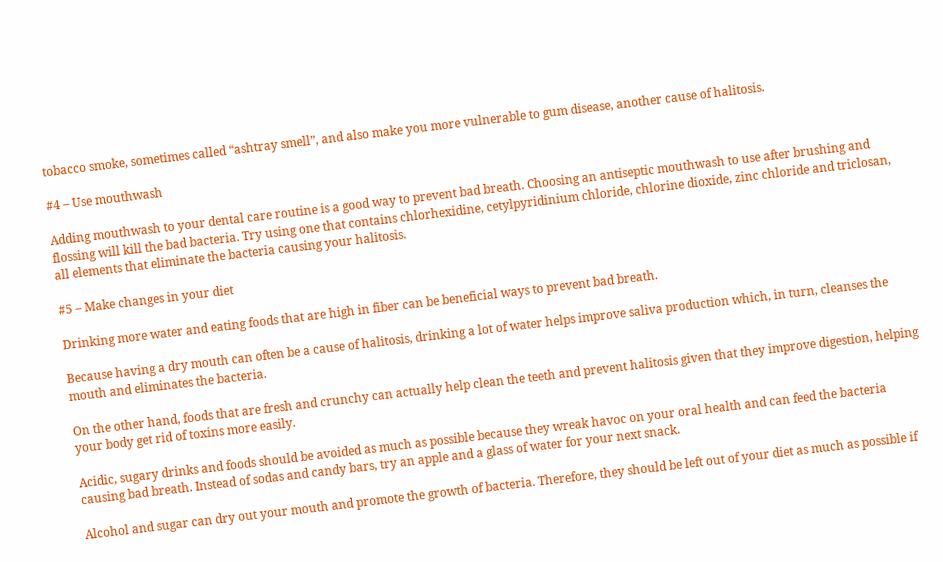tobacco smoke, sometimes called “ashtray smell”, and also make you more vulnerable to gum disease, another cause of halitosis.

#4 – Use mouthwash

Adding mouthwash to your dental care routine is a good way to prevent bad breath. Choosing an antiseptic mouthwash to use after brushing and flossing will kill the bad bacteria. Try using one that contains chlorhexidine, cetylpyridinium chloride, chlorine dioxide, zinc chloride and triclosan, all elements that eliminate the bacteria causing your halitosis.

#5 – Make changes in your diet

Drinking more water and eating foods that are high in fiber can be beneficial ways to prevent bad breath.

Because having a dry mouth can often be a cause of halitosis, drinking a lot of water helps improve saliva production which, in turn, cleanses the mouth and eliminates the bacteria.

On the other hand, foods that are fresh and crunchy can actually help clean the teeth and prevent halitosis given that they improve digestion, helping your body get rid of toxins more easily.

Acidic, sugary drinks and foods should be avoided as much as possible because they wreak havoc on your oral health and can feed the bacteria causing bad breath. Instead of sodas and candy bars, try an apple and a glass of water for your next snack.

Alcohol and sugar can dry out your mouth and promote the growth of bacteria. Therefore, they should be left out of your diet as much as possible if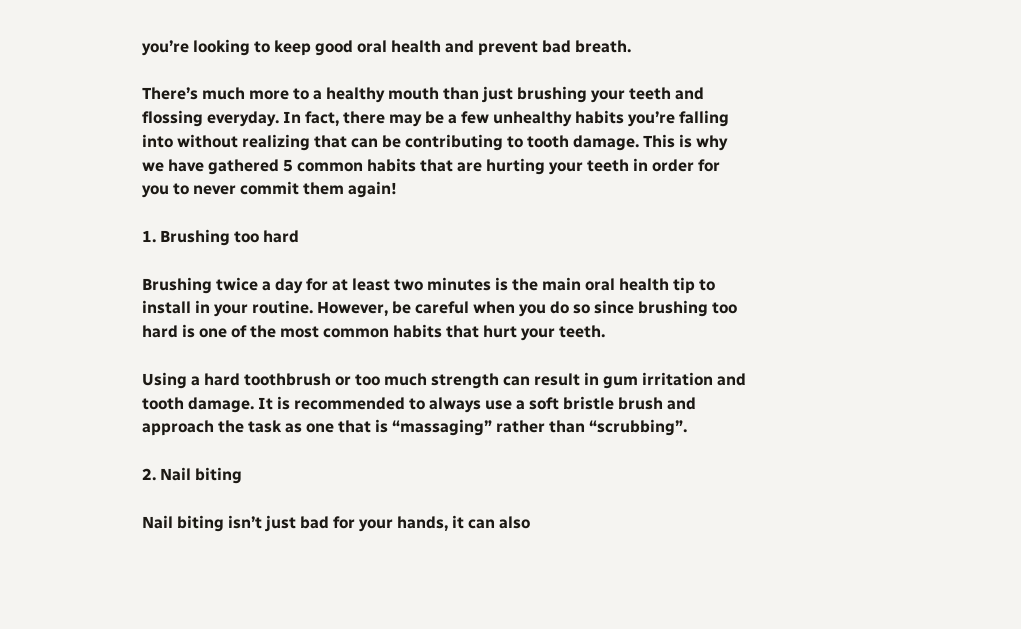you’re looking to keep good oral health and prevent bad breath.

There’s much more to a healthy mouth than just brushing your teeth and flossing everyday. In fact, there may be a few unhealthy habits you’re falling into without realizing that can be contributing to tooth damage. This is why we have gathered 5 common habits that are hurting your teeth in order for you to never commit them again!

1. Brushing too hard

Brushing twice a day for at least two minutes is the main oral health tip to install in your routine. However, be careful when you do so since brushing too hard is one of the most common habits that hurt your teeth.

Using a hard toothbrush or too much strength can result in gum irritation and tooth damage. It is recommended to always use a soft bristle brush and approach the task as one that is “massaging” rather than “scrubbing”.

2. Nail biting

Nail biting isn’t just bad for your hands, it can also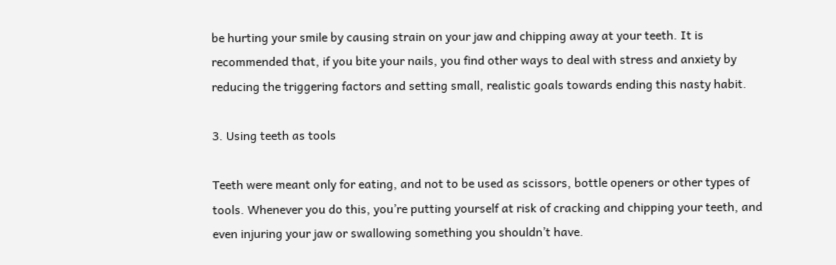be hurting your smile by causing strain on your jaw and chipping away at your teeth. It is recommended that, if you bite your nails, you find other ways to deal with stress and anxiety by reducing the triggering factors and setting small, realistic goals towards ending this nasty habit.

3. Using teeth as tools

Teeth were meant only for eating, and not to be used as scissors, bottle openers or other types of tools. Whenever you do this, you’re putting yourself at risk of cracking and chipping your teeth, and even injuring your jaw or swallowing something you shouldn’t have.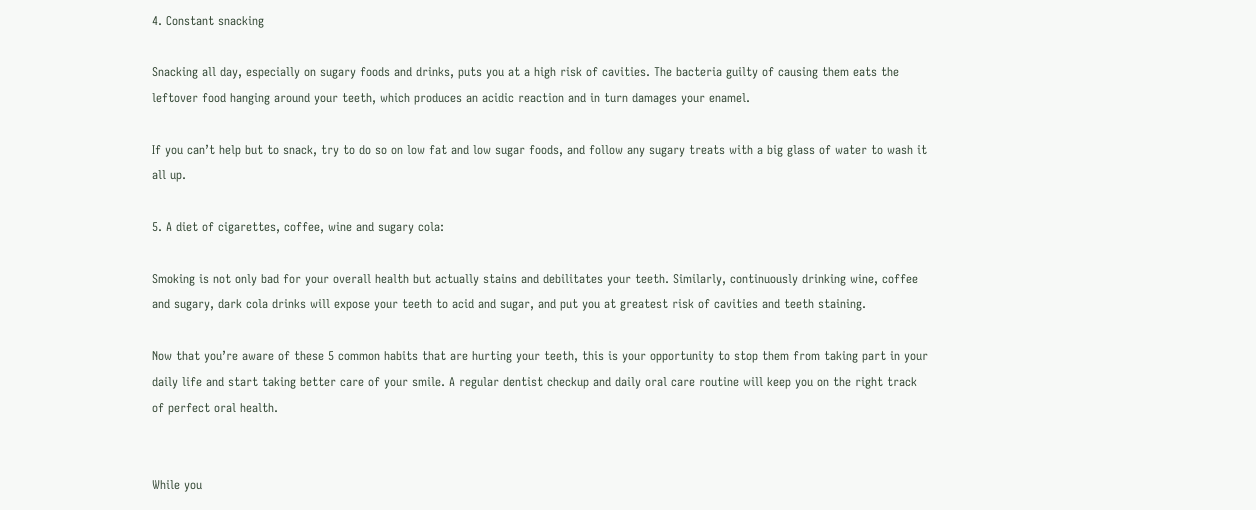4. Constant snacking

Snacking all day, especially on sugary foods and drinks, puts you at a high risk of cavities. The bacteria guilty of causing them eats the leftover food hanging around your teeth, which produces an acidic reaction and in turn damages your enamel.

If you can’t help but to snack, try to do so on low fat and low sugar foods, and follow any sugary treats with a big glass of water to wash it all up.

5. A diet of cigarettes, coffee, wine and sugary cola:

Smoking is not only bad for your overall health but actually stains and debilitates your teeth. Similarly, continuously drinking wine, coffee and sugary, dark cola drinks will expose your teeth to acid and sugar, and put you at greatest risk of cavities and teeth staining.

Now that you’re aware of these 5 common habits that are hurting your teeth, this is your opportunity to stop them from taking part in your daily life and start taking better care of your smile. A regular dentist checkup and daily oral care routine will keep you on the right track of perfect oral health.


While you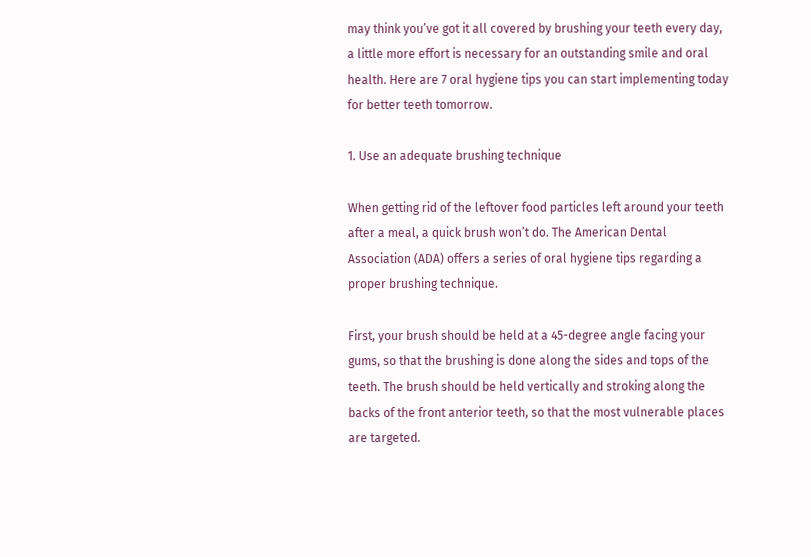may think you’ve got it all covered by brushing your teeth every day, a little more effort is necessary for an outstanding smile and oral health. Here are 7 oral hygiene tips you can start implementing today for better teeth tomorrow.

1. Use an adequate brushing technique

When getting rid of the leftover food particles left around your teeth after a meal, a quick brush won’t do. The American Dental Association (ADA) offers a series of oral hygiene tips regarding a proper brushing technique.

First, your brush should be held at a 45-degree angle facing your gums, so that the brushing is done along the sides and tops of the teeth. The brush should be held vertically and stroking along the backs of the front anterior teeth, so that the most vulnerable places are targeted.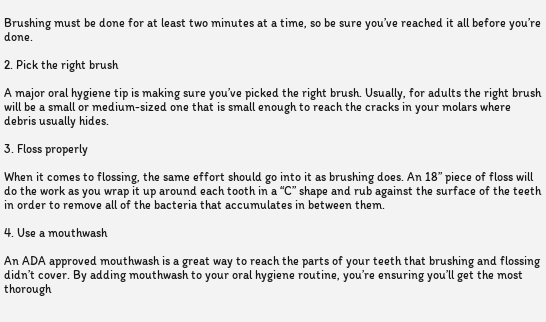Brushing must be done for at least two minutes at a time, so be sure you’ve reached it all before you’re done.

2. Pick the right brush

A major oral hygiene tip is making sure you’ve picked the right brush. Usually, for adults the right brush will be a small or medium-sized one that is small enough to reach the cracks in your molars where debris usually hides.

3. Floss properly

When it comes to flossing, the same effort should go into it as brushing does. An 18” piece of floss will do the work as you wrap it up around each tooth in a “C” shape and rub against the surface of the teeth in order to remove all of the bacteria that accumulates in between them.

4. Use a mouthwash

An ADA approved mouthwash is a great way to reach the parts of your teeth that brushing and flossing didn’t cover. By adding mouthwash to your oral hygiene routine, you’re ensuring you’ll get the most thorough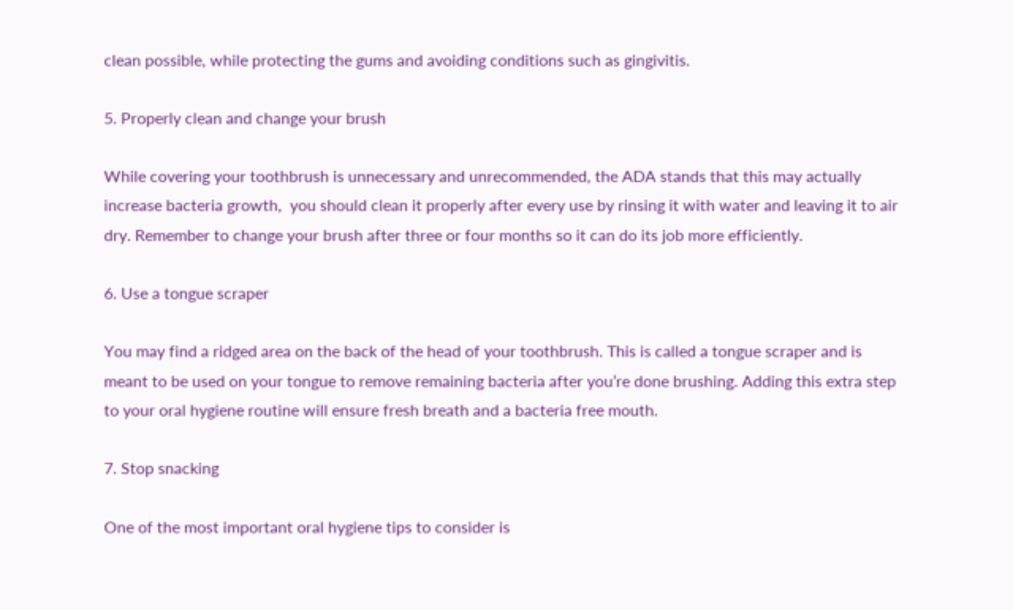clean possible, while protecting the gums and avoiding conditions such as gingivitis.

5. Properly clean and change your brush

While covering your toothbrush is unnecessary and unrecommended, the ADA stands that this may actually increase bacteria growth,  you should clean it properly after every use by rinsing it with water and leaving it to air dry. Remember to change your brush after three or four months so it can do its job more efficiently.

6. Use a tongue scraper

You may find a ridged area on the back of the head of your toothbrush. This is called a tongue scraper and is meant to be used on your tongue to remove remaining bacteria after you’re done brushing. Adding this extra step to your oral hygiene routine will ensure fresh breath and a bacteria free mouth.

7. Stop snacking

One of the most important oral hygiene tips to consider is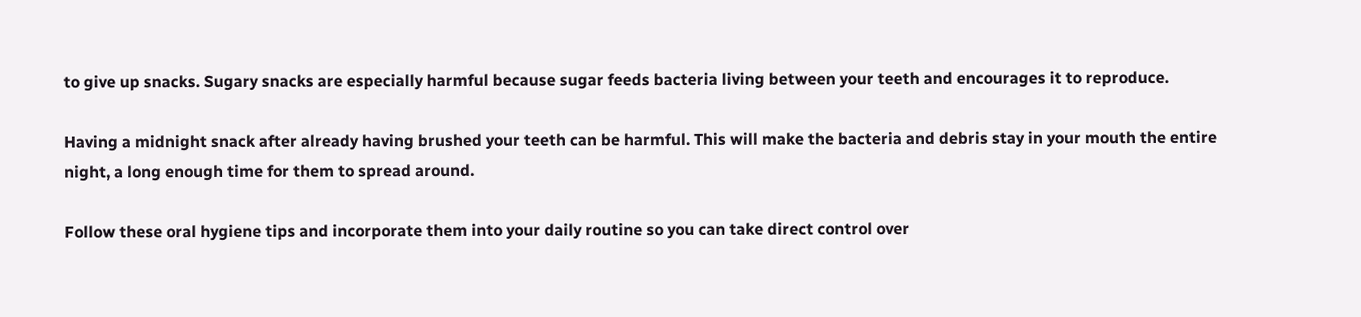to give up snacks. Sugary snacks are especially harmful because sugar feeds bacteria living between your teeth and encourages it to reproduce.

Having a midnight snack after already having brushed your teeth can be harmful. This will make the bacteria and debris stay in your mouth the entire night, a long enough time for them to spread around.

Follow these oral hygiene tips and incorporate them into your daily routine so you can take direct control over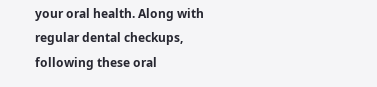your oral health. Along with regular dental checkups, following these oral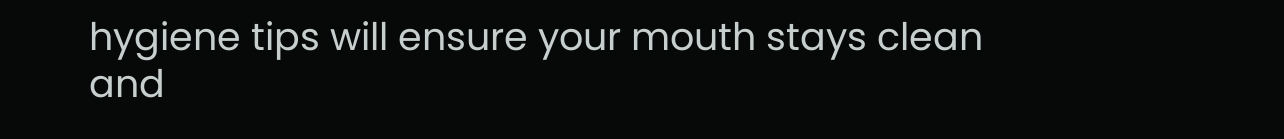hygiene tips will ensure your mouth stays clean and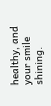healthy, and your smile shining.